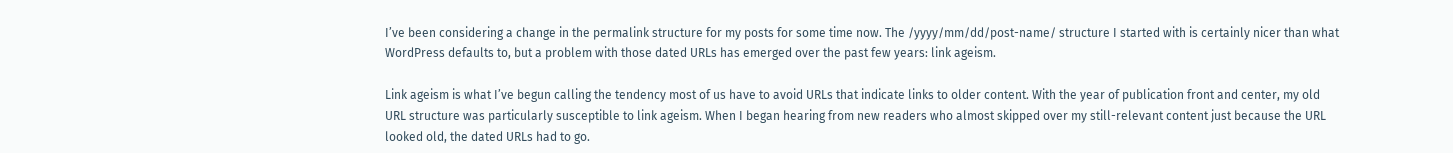I’ve been considering a change in the permalink structure for my posts for some time now. The /yyyy/mm/dd/post-name/ structure I started with is certainly nicer than what WordPress defaults to, but a problem with those dated URLs has emerged over the past few years: link ageism.

Link ageism is what I’ve begun calling the tendency most of us have to avoid URLs that indicate links to older content. With the year of publication front and center, my old URL structure was particularly susceptible to link ageism. When I began hearing from new readers who almost skipped over my still-relevant content just because the URL looked old, the dated URLs had to go.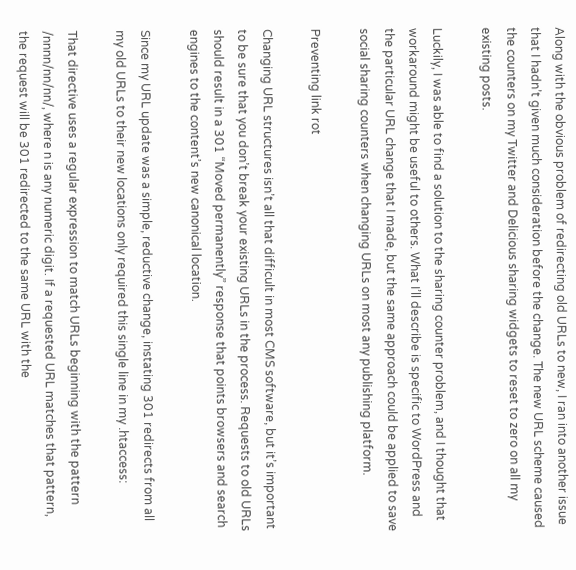Along with the obvious problem of redirecting old URLs to new, I ran into another issue that I hadn’t given much consideration before the change. The new URL scheme caused the counters on my Twitter and Delicious sharing widgets to reset to zero on all my existing posts.

Luckily, I was able to find a solution to the sharing counter problem, and I thought that workaround might be useful to others. What I’ll describe is specific to WordPress and the particular URL change that I made, but the same approach could be applied to save social sharing counters when changing URLs on most any publishing platform.

Preventing link rot

Changing URL structures isn’t all that difficult in most CMS software, but it’s important to be sure that you don’t break your existing URLs in the process. Requests to old URLs should result in a 301 “Moved permanently” response that points browsers and search engines to the content’s new canonical location.

Since my URL update was a simple, reductive change, instating 301 redirects from all my old URLs to their new locations only required this single line in my .htaccess:

That directive uses a regular expression to match URLs beginning with the pattern /nnnn/nn/nn/, where n is any numeric digit. If a requested URL matches that pattern, the request will be 301 redirected to the same URL with the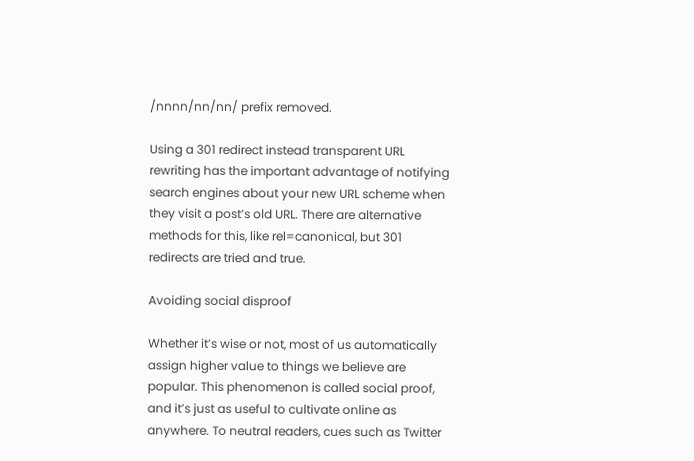/nnnn/nn/nn/ prefix removed.

Using a 301 redirect instead transparent URL rewriting has the important advantage of notifying search engines about your new URL scheme when they visit a post’s old URL. There are alternative methods for this, like rel=canonical, but 301 redirects are tried and true.

Avoiding social disproof

Whether it’s wise or not, most of us automatically assign higher value to things we believe are popular. This phenomenon is called social proof, and it’s just as useful to cultivate online as anywhere. To neutral readers, cues such as Twitter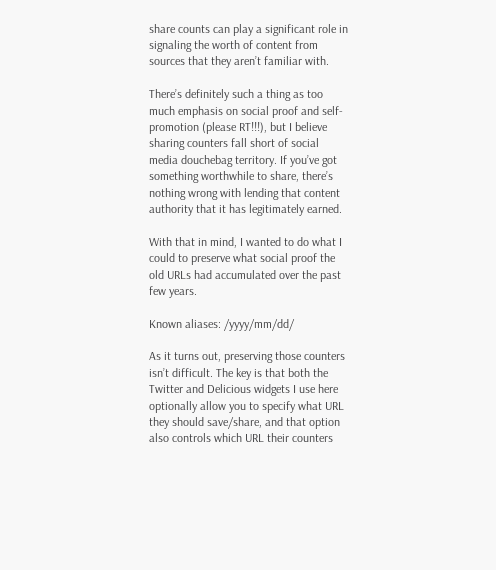share counts can play a significant role in signaling the worth of content from sources that they aren’t familiar with.

There’s definitely such a thing as too much emphasis on social proof and self-promotion (please RT!!!), but I believe sharing counters fall short of social media douchebag territory. If you’ve got something worthwhile to share, there’s nothing wrong with lending that content authority that it has legitimately earned.

With that in mind, I wanted to do what I could to preserve what social proof the old URLs had accumulated over the past few years.

Known aliases: /yyyy/mm/dd/

As it turns out, preserving those counters isn’t difficult. The key is that both the Twitter and Delicious widgets I use here optionally allow you to specify what URL they should save/share, and that option also controls which URL their counters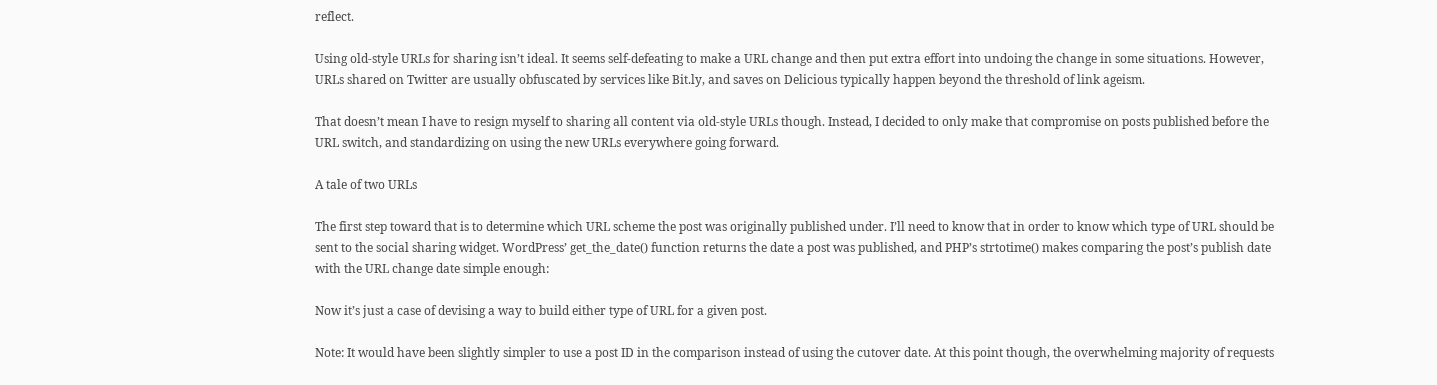reflect.

Using old-style URLs for sharing isn’t ideal. It seems self-defeating to make a URL change and then put extra effort into undoing the change in some situations. However, URLs shared on Twitter are usually obfuscated by services like Bit.ly, and saves on Delicious typically happen beyond the threshold of link ageism.

That doesn’t mean I have to resign myself to sharing all content via old-style URLs though. Instead, I decided to only make that compromise on posts published before the URL switch, and standardizing on using the new URLs everywhere going forward.

A tale of two URLs

The first step toward that is to determine which URL scheme the post was originally published under. I’ll need to know that in order to know which type of URL should be sent to the social sharing widget. WordPress’ get_the_date() function returns the date a post was published, and PHP’s strtotime() makes comparing the post’s publish date with the URL change date simple enough:

Now it’s just a case of devising a way to build either type of URL for a given post.

Note: It would have been slightly simpler to use a post ID in the comparison instead of using the cutover date. At this point though, the overwhelming majority of requests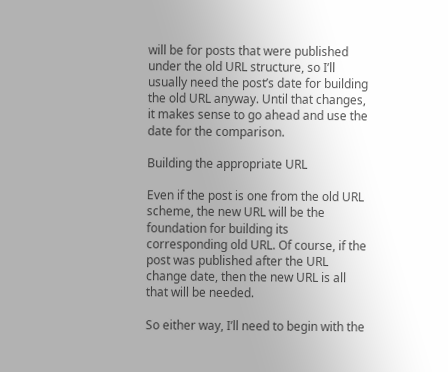will be for posts that were published under the old URL structure, so I’ll usually need the post’s date for building the old URL anyway. Until that changes, it makes sense to go ahead and use the date for the comparison.

Building the appropriate URL

Even if the post is one from the old URL scheme, the new URL will be the foundation for building its corresponding old URL. Of course, if the post was published after the URL change date, then the new URL is all that will be needed.

So either way, I’ll need to begin with the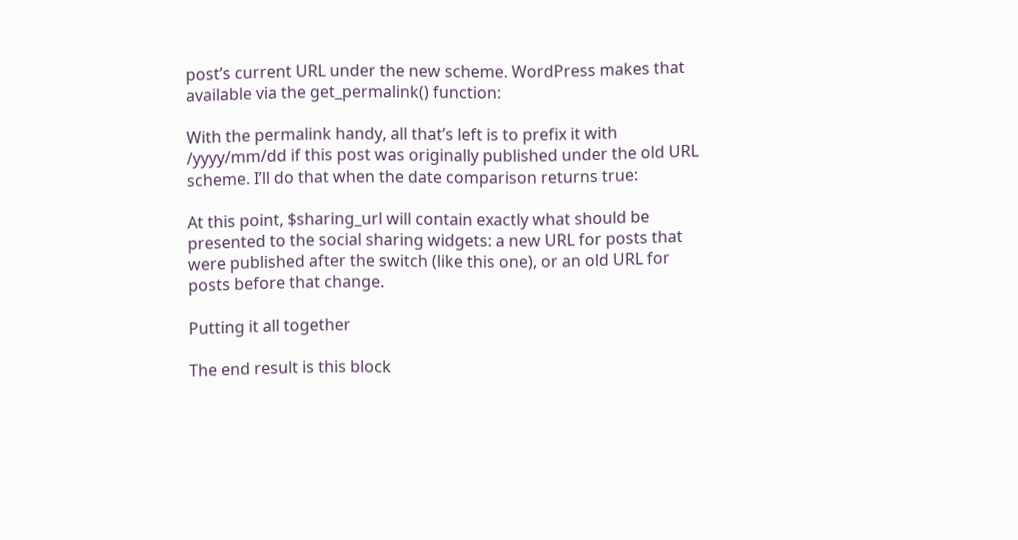post’s current URL under the new scheme. WordPress makes that available via the get_permalink() function:

With the permalink handy, all that’s left is to prefix it with /yyyy/mm/dd if this post was originally published under the old URL scheme. I’ll do that when the date comparison returns true:

At this point, $sharing_url will contain exactly what should be presented to the social sharing widgets: a new URL for posts that were published after the switch (like this one), or an old URL for posts before that change.

Putting it all together

The end result is this block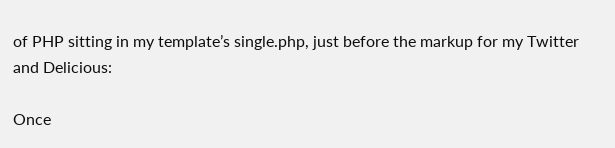of PHP sitting in my template’s single.php, just before the markup for my Twitter and Delicious:

Once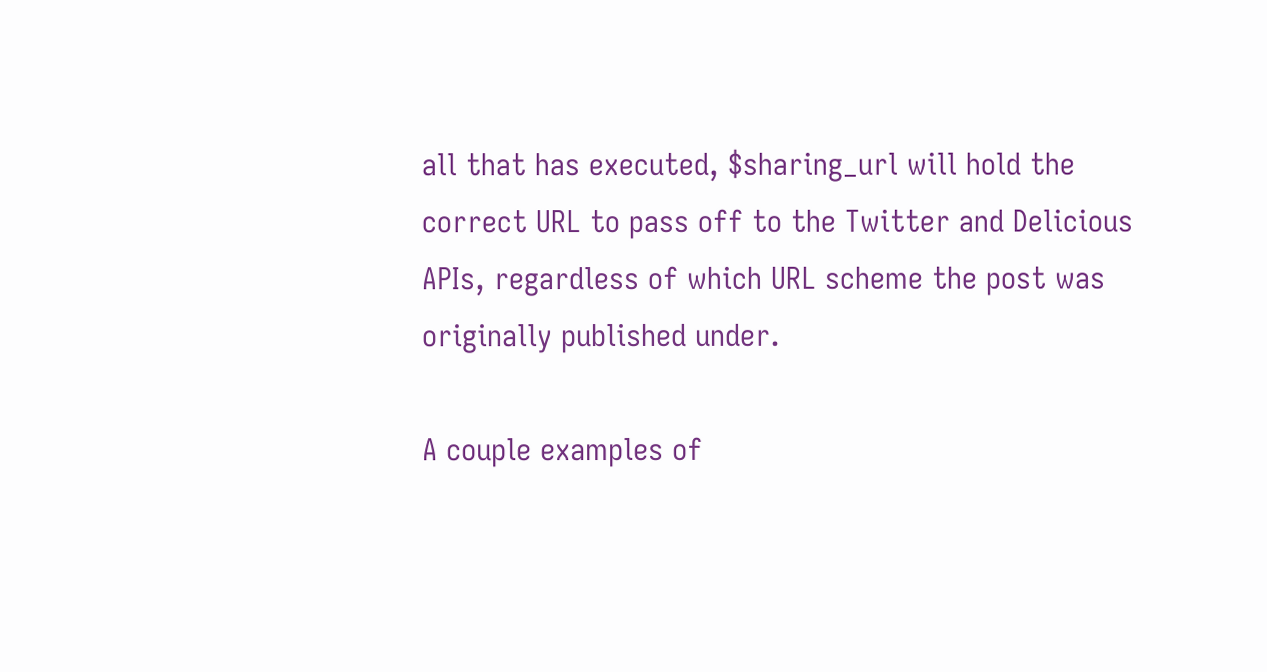all that has executed, $sharing_url will hold the correct URL to pass off to the Twitter and Delicious APIs, regardless of which URL scheme the post was originally published under.

A couple examples of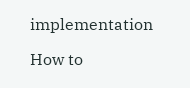implementation

How to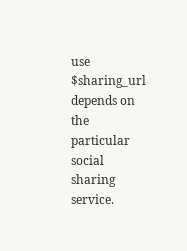use $sharing_url depends on the particular social sharing service.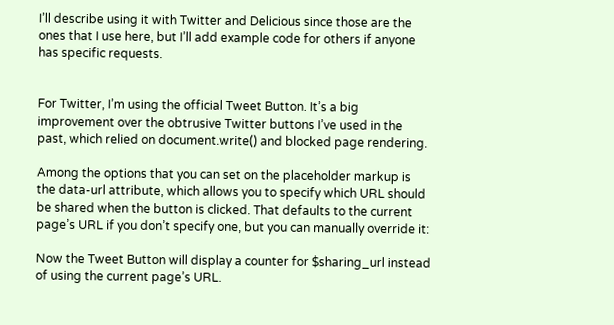I’ll describe using it with Twitter and Delicious since those are the ones that I use here, but I’ll add example code for others if anyone has specific requests.


For Twitter, I’m using the official Tweet Button. It’s a big improvement over the obtrusive Twitter buttons I’ve used in the past, which relied on document.write() and blocked page rendering.

Among the options that you can set on the placeholder markup is the data-url attribute, which allows you to specify which URL should be shared when the button is clicked. That defaults to the current page’s URL if you don’t specify one, but you can manually override it:

Now the Tweet Button will display a counter for $sharing_url instead of using the current page’s URL.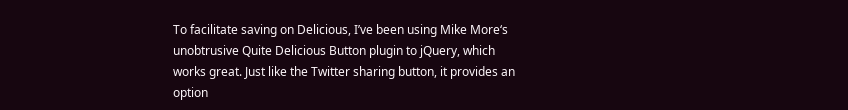To facilitate saving on Delicious, I’ve been using Mike More‘s unobtrusive Quite Delicious Button plugin to jQuery, which works great. Just like the Twitter sharing button, it provides an option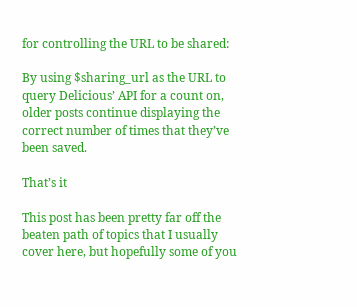for controlling the URL to be shared:

By using $sharing_url as the URL to query Delicious’ API for a count on, older posts continue displaying the correct number of times that they’ve been saved.

That’s it

This post has been pretty far off the beaten path of topics that I usually cover here, but hopefully some of you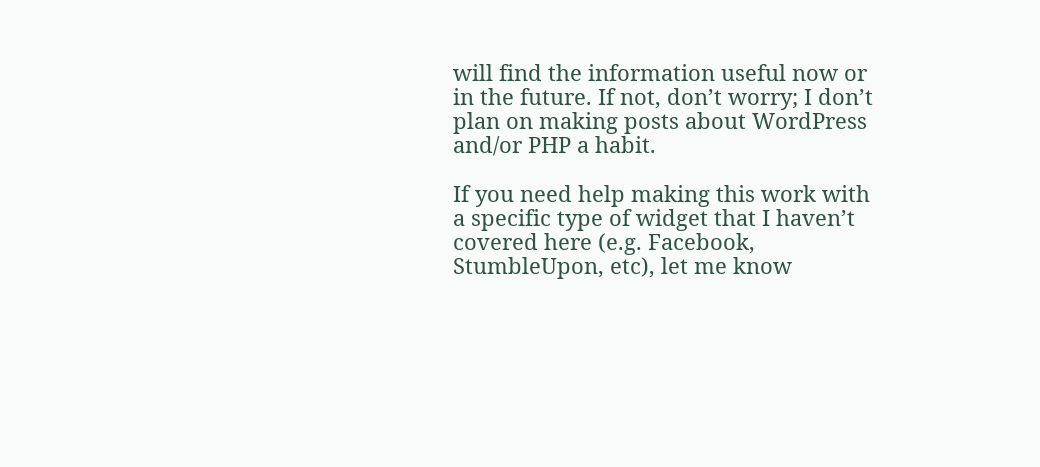will find the information useful now or in the future. If not, don’t worry; I don’t plan on making posts about WordPress and/or PHP a habit.

If you need help making this work with a specific type of widget that I haven’t covered here (e.g. Facebook, StumbleUpon, etc), let me know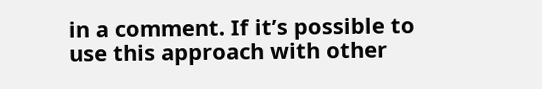in a comment. If it’s possible to use this approach with other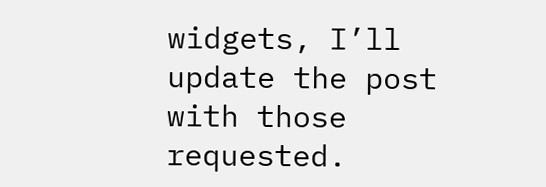widgets, I’ll update the post with those requested.